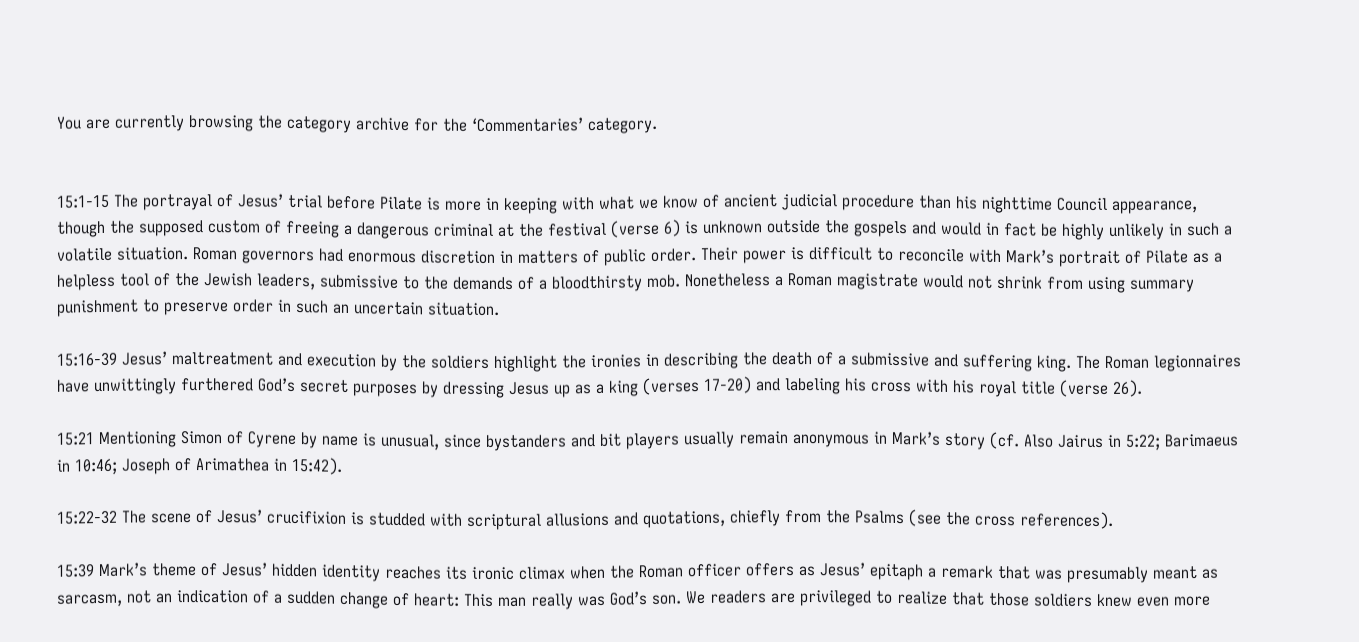You are currently browsing the category archive for the ‘Commentaries’ category.


15:1-15 The portrayal of Jesus’ trial before Pilate is more in keeping with what we know of ancient judicial procedure than his nighttime Council appearance, though the supposed custom of freeing a dangerous criminal at the festival (verse 6) is unknown outside the gospels and would in fact be highly unlikely in such a volatile situation. Roman governors had enormous discretion in matters of public order. Their power is difficult to reconcile with Mark’s portrait of Pilate as a helpless tool of the Jewish leaders, submissive to the demands of a bloodthirsty mob. Nonetheless a Roman magistrate would not shrink from using summary punishment to preserve order in such an uncertain situation.

15:16-39 Jesus’ maltreatment and execution by the soldiers highlight the ironies in describing the death of a submissive and suffering king. The Roman legionnaires have unwittingly furthered God’s secret purposes by dressing Jesus up as a king (verses 17-20) and labeling his cross with his royal title (verse 26).

15:21 Mentioning Simon of Cyrene by name is unusual, since bystanders and bit players usually remain anonymous in Mark’s story (cf. Also Jairus in 5:22; Barimaeus in 10:46; Joseph of Arimathea in 15:42).

15:22-32 The scene of Jesus’ crucifixion is studded with scriptural allusions and quotations, chiefly from the Psalms (see the cross references).

15:39 Mark’s theme of Jesus’ hidden identity reaches its ironic climax when the Roman officer offers as Jesus’ epitaph a remark that was presumably meant as sarcasm, not an indication of a sudden change of heart: This man really was God’s son. We readers are privileged to realize that those soldiers knew even more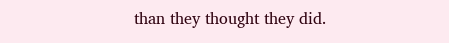than they thought they did.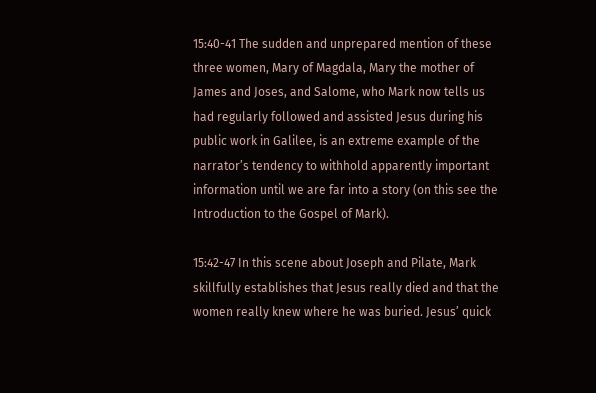15:40-41 The sudden and unprepared mention of these three women, Mary of Magdala, Mary the mother of James and Joses, and Salome, who Mark now tells us had regularly followed and assisted Jesus during his public work in Galilee, is an extreme example of the narrator’s tendency to withhold apparently important information until we are far into a story (on this see the Introduction to the Gospel of Mark).

15:42-47 In this scene about Joseph and Pilate, Mark skillfully establishes that Jesus really died and that the women really knew where he was buried. Jesus’ quick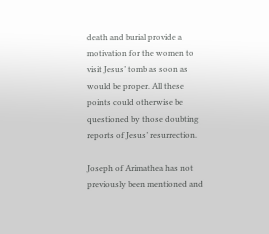death and burial provide a motivation for the women to visit Jesus’ tomb as soon as would be proper. All these points could otherwise be questioned by those doubting reports of Jesus’ resurrection.

Joseph of Arimathea has not previously been mentioned and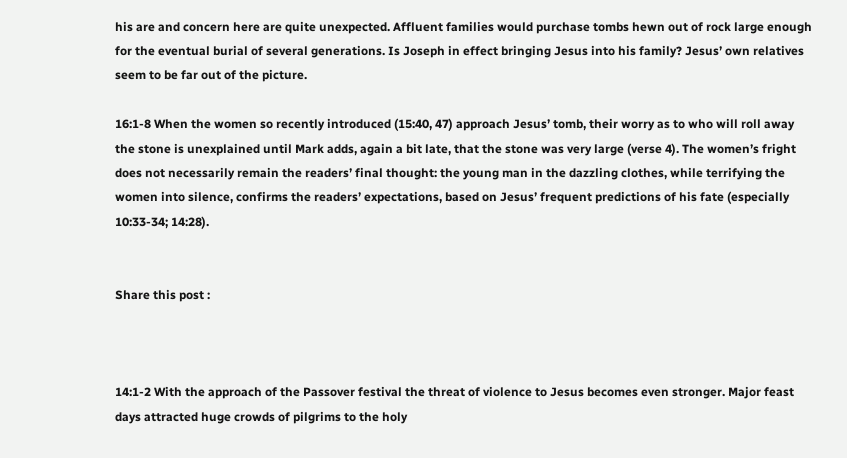his are and concern here are quite unexpected. Affluent families would purchase tombs hewn out of rock large enough for the eventual burial of several generations. Is Joseph in effect bringing Jesus into his family? Jesus’ own relatives seem to be far out of the picture.

16:1-8 When the women so recently introduced (15:40, 47) approach Jesus’ tomb, their worry as to who will roll away the stone is unexplained until Mark adds, again a bit late, that the stone was very large (verse 4). The women’s fright does not necessarily remain the readers’ final thought: the young man in the dazzling clothes, while terrifying the women into silence, confirms the readers’ expectations, based on Jesus’ frequent predictions of his fate (especially 10:33-34; 14:28).


Share this post :



14:1-2 With the approach of the Passover festival the threat of violence to Jesus becomes even stronger. Major feast days attracted huge crowds of pilgrims to the holy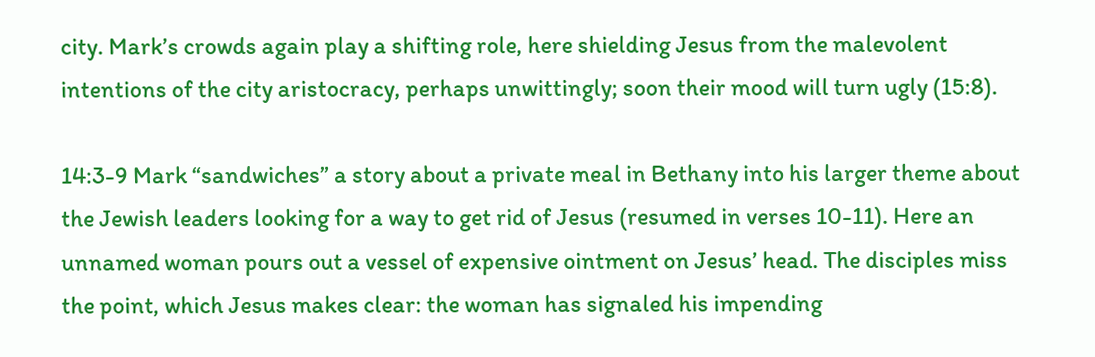city. Mark’s crowds again play a shifting role, here shielding Jesus from the malevolent intentions of the city aristocracy, perhaps unwittingly; soon their mood will turn ugly (15:8).

14:3-9 Mark “sandwiches” a story about a private meal in Bethany into his larger theme about the Jewish leaders looking for a way to get rid of Jesus (resumed in verses 10-11). Here an unnamed woman pours out a vessel of expensive ointment on Jesus’ head. The disciples miss the point, which Jesus makes clear: the woman has signaled his impending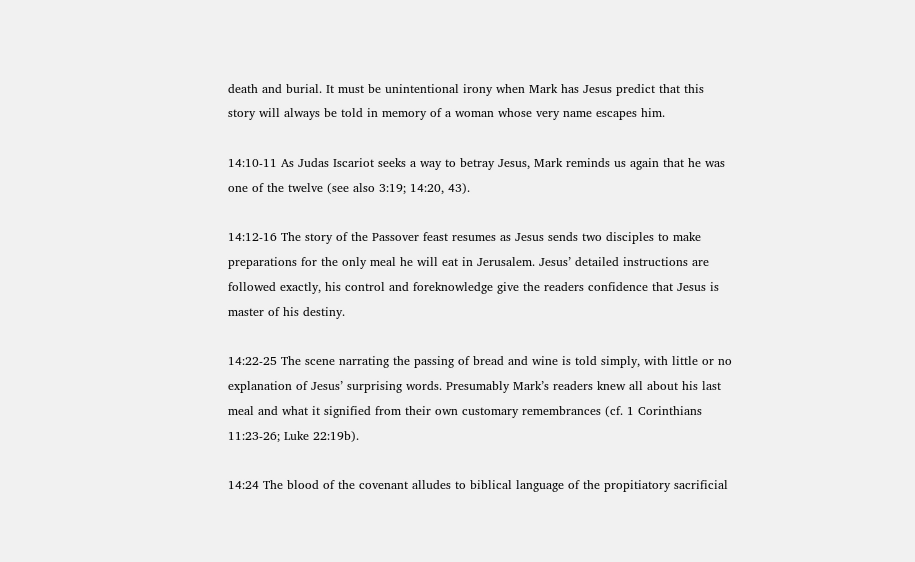death and burial. It must be unintentional irony when Mark has Jesus predict that this story will always be told in memory of a woman whose very name escapes him.

14:10-11 As Judas Iscariot seeks a way to betray Jesus, Mark reminds us again that he was one of the twelve (see also 3:19; 14:20, 43).

14:12-16 The story of the Passover feast resumes as Jesus sends two disciples to make preparations for the only meal he will eat in Jerusalem. Jesus’ detailed instructions are followed exactly, his control and foreknowledge give the readers confidence that Jesus is master of his destiny.

14:22-25 The scene narrating the passing of bread and wine is told simply, with little or no explanation of Jesus’ surprising words. Presumably Mark’s readers knew all about his last meal and what it signified from their own customary remembrances (cf. 1 Corinthians 11:23-26; Luke 22:19b).

14:24 The blood of the covenant alludes to biblical language of the propitiatory sacrificial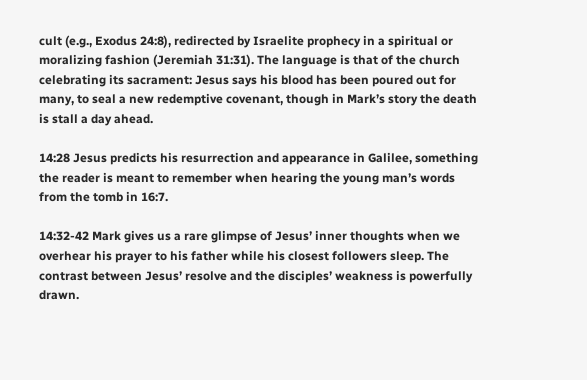cult (e.g., Exodus 24:8), redirected by Israelite prophecy in a spiritual or moralizing fashion (Jeremiah 31:31). The language is that of the church celebrating its sacrament: Jesus says his blood has been poured out for many, to seal a new redemptive covenant, though in Mark’s story the death is stall a day ahead.

14:28 Jesus predicts his resurrection and appearance in Galilee, something the reader is meant to remember when hearing the young man’s words from the tomb in 16:7.

14:32-42 Mark gives us a rare glimpse of Jesus’ inner thoughts when we overhear his prayer to his father while his closest followers sleep. The contrast between Jesus’ resolve and the disciples’ weakness is powerfully drawn.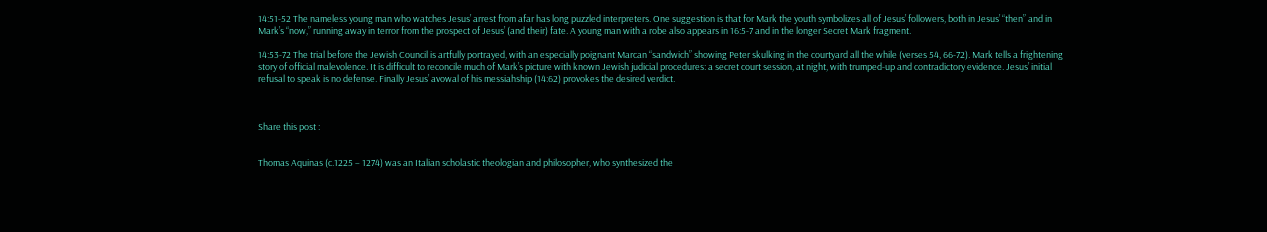14:51-52 The nameless young man who watches Jesus’ arrest from afar has long puzzled interpreters. One suggestion is that for Mark the youth symbolizes all of Jesus’ followers, both in Jesus’ “then” and in Mark’s “now,” running away in terror from the prospect of Jesus’ (and their) fate. A young man with a robe also appears in 16:5-7 and in the longer Secret Mark fragment.

14:53-72 The trial before the Jewish Council is artfully portrayed, with an especially poignant Marcan “sandwich” showing Peter skulking in the courtyard all the while (verses 54, 66-72). Mark tells a frightening story of official malevolence. It is difficult to reconcile much of Mark’s picture with known Jewish judicial procedures: a secret court session, at night, with trumped-up and contradictory evidence. Jesus’ initial refusal to speak is no defense. Finally Jesus’ avowal of his messiahship (14:62) provokes the desired verdict.



Share this post :


Thomas Aquinas (c.1225 – 1274) was an Italian scholastic theologian and philosopher, who synthesized the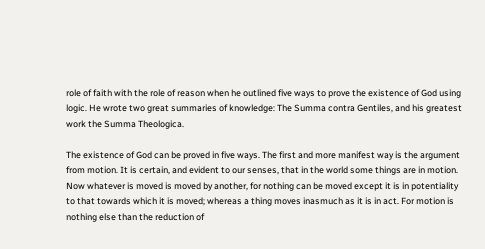role of faith with the role of reason when he outlined five ways to prove the existence of God using logic. He wrote two great summaries of knowledge: The Summa contra Gentiles, and his greatest work the Summa Theologica.

The existence of God can be proved in five ways. The first and more manifest way is the argument from motion. It is certain, and evident to our senses, that in the world some things are in motion. Now whatever is moved is moved by another, for nothing can be moved except it is in potentiality to that towards which it is moved; whereas a thing moves inasmuch as it is in act. For motion is nothing else than the reduction of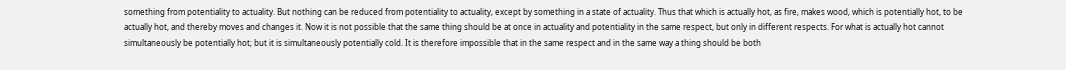something from potentiality to actuality. But nothing can be reduced from potentiality to actuality, except by something in a state of actuality. Thus that which is actually hot, as fire, makes wood, which is potentially hot, to be actually hot, and thereby moves and changes it. Now it is not possible that the same thing should be at once in actuality and potentiality in the same respect, but only in different respects. For what is actually hot cannot simultaneously be potentially hot; but it is simultaneously potentially cold. It is therefore impossible that in the same respect and in the same way a thing should be both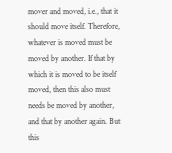mover and moved, i.e., that it should move itself. Therefore, whatever is moved must be moved by another. If that by which it is moved to be itself moved, then this also must needs be moved by another, and that by another again. But this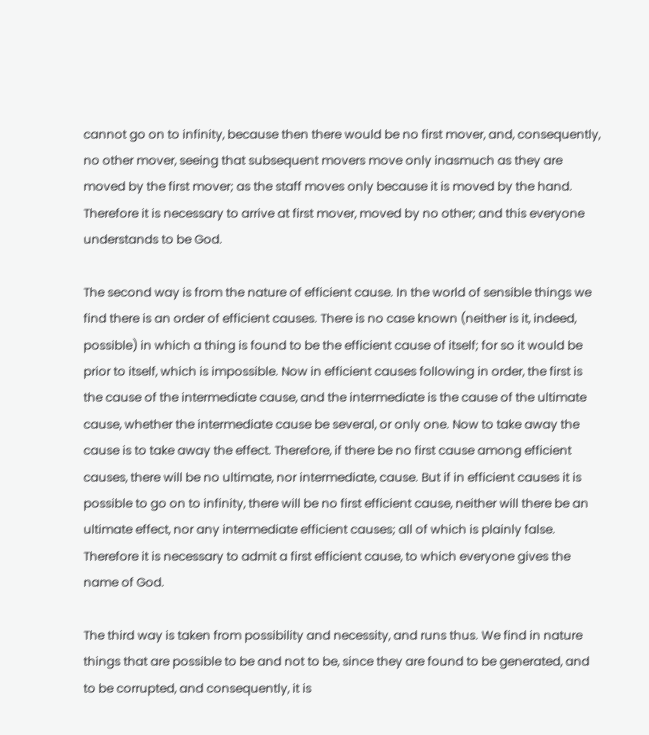cannot go on to infinity, because then there would be no first mover, and, consequently, no other mover, seeing that subsequent movers move only inasmuch as they are moved by the first mover; as the staff moves only because it is moved by the hand. Therefore it is necessary to arrive at first mover, moved by no other; and this everyone understands to be God.

The second way is from the nature of efficient cause. In the world of sensible things we find there is an order of efficient causes. There is no case known (neither is it, indeed, possible) in which a thing is found to be the efficient cause of itself; for so it would be prior to itself, which is impossible. Now in efficient causes following in order, the first is the cause of the intermediate cause, and the intermediate is the cause of the ultimate cause, whether the intermediate cause be several, or only one. Now to take away the cause is to take away the effect. Therefore, if there be no first cause among efficient causes, there will be no ultimate, nor intermediate, cause. But if in efficient causes it is possible to go on to infinity, there will be no first efficient cause, neither will there be an ultimate effect, nor any intermediate efficient causes; all of which is plainly false. Therefore it is necessary to admit a first efficient cause, to which everyone gives the name of God.

The third way is taken from possibility and necessity, and runs thus. We find in nature things that are possible to be and not to be, since they are found to be generated, and to be corrupted, and consequently, it is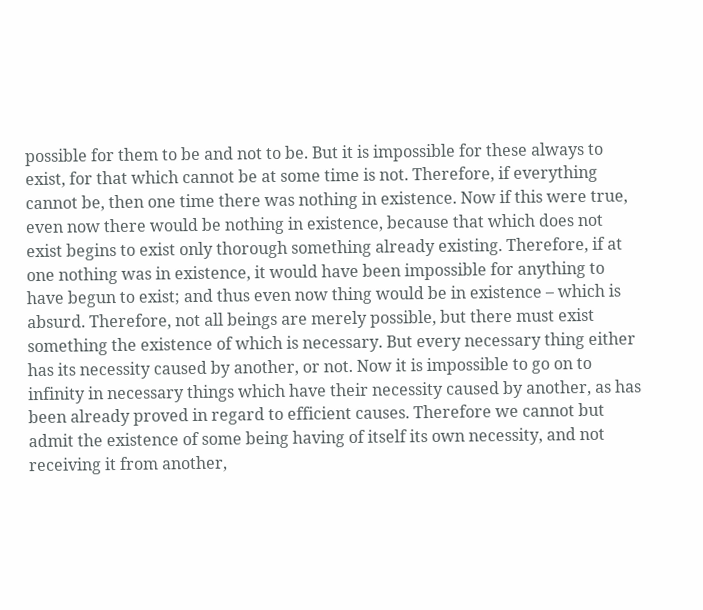possible for them to be and not to be. But it is impossible for these always to exist, for that which cannot be at some time is not. Therefore, if everything cannot be, then one time there was nothing in existence. Now if this were true, even now there would be nothing in existence, because that which does not exist begins to exist only thorough something already existing. Therefore, if at one nothing was in existence, it would have been impossible for anything to have begun to exist; and thus even now thing would be in existence – which is absurd. Therefore, not all beings are merely possible, but there must exist something the existence of which is necessary. But every necessary thing either has its necessity caused by another, or not. Now it is impossible to go on to infinity in necessary things which have their necessity caused by another, as has been already proved in regard to efficient causes. Therefore we cannot but admit the existence of some being having of itself its own necessity, and not receiving it from another,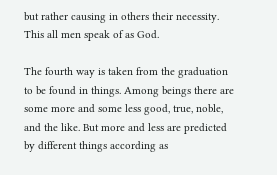but rather causing in others their necessity. This all men speak of as God.

The fourth way is taken from the graduation to be found in things. Among beings there are some more and some less good, true, noble, and the like. But more and less are predicted by different things according as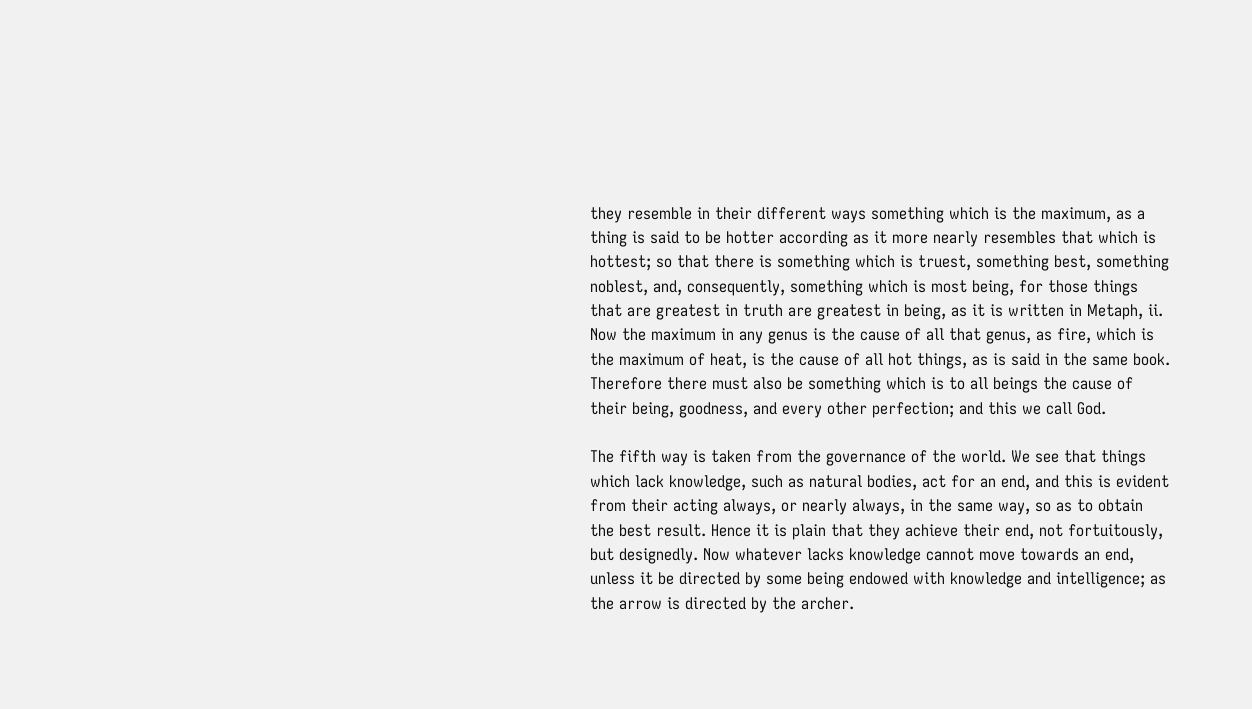they resemble in their different ways something which is the maximum, as a thing is said to be hotter according as it more nearly resembles that which is hottest; so that there is something which is truest, something best, something noblest, and, consequently, something which is most being, for those things that are greatest in truth are greatest in being, as it is written in Metaph, ii. Now the maximum in any genus is the cause of all that genus, as fire, which is the maximum of heat, is the cause of all hot things, as is said in the same book. Therefore there must also be something which is to all beings the cause of their being, goodness, and every other perfection; and this we call God.

The fifth way is taken from the governance of the world. We see that things which lack knowledge, such as natural bodies, act for an end, and this is evident from their acting always, or nearly always, in the same way, so as to obtain the best result. Hence it is plain that they achieve their end, not fortuitously, but designedly. Now whatever lacks knowledge cannot move towards an end, unless it be directed by some being endowed with knowledge and intelligence; as the arrow is directed by the archer.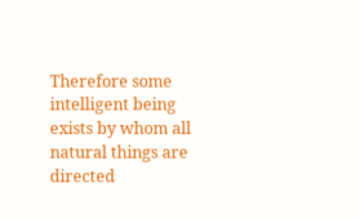Therefore some intelligent being exists by whom all natural things are directed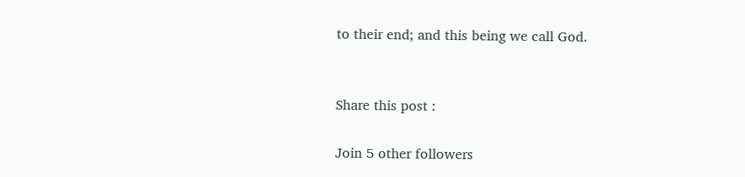to their end; and this being we call God.


Share this post :

Join 5 other followers